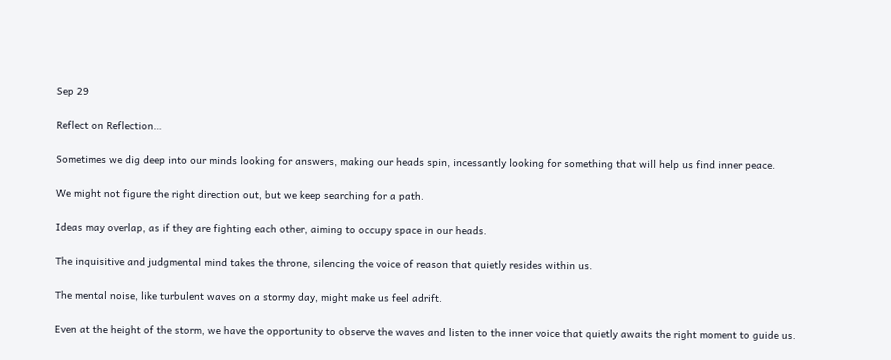Sep 29

Reflect on Reflection…

Sometimes we dig deep into our minds looking for answers, making our heads spin, incessantly looking for something that will help us find inner peace.

We might not figure the right direction out, but we keep searching for a path.

Ideas may overlap, as if they are fighting each other, aiming to occupy space in our heads.

The inquisitive and judgmental mind takes the throne, silencing the voice of reason that quietly resides within us.

The mental noise, like turbulent waves on a stormy day, might make us feel adrift.

Even at the height of the storm, we have the opportunity to observe the waves and listen to the inner voice that quietly awaits the right moment to guide us.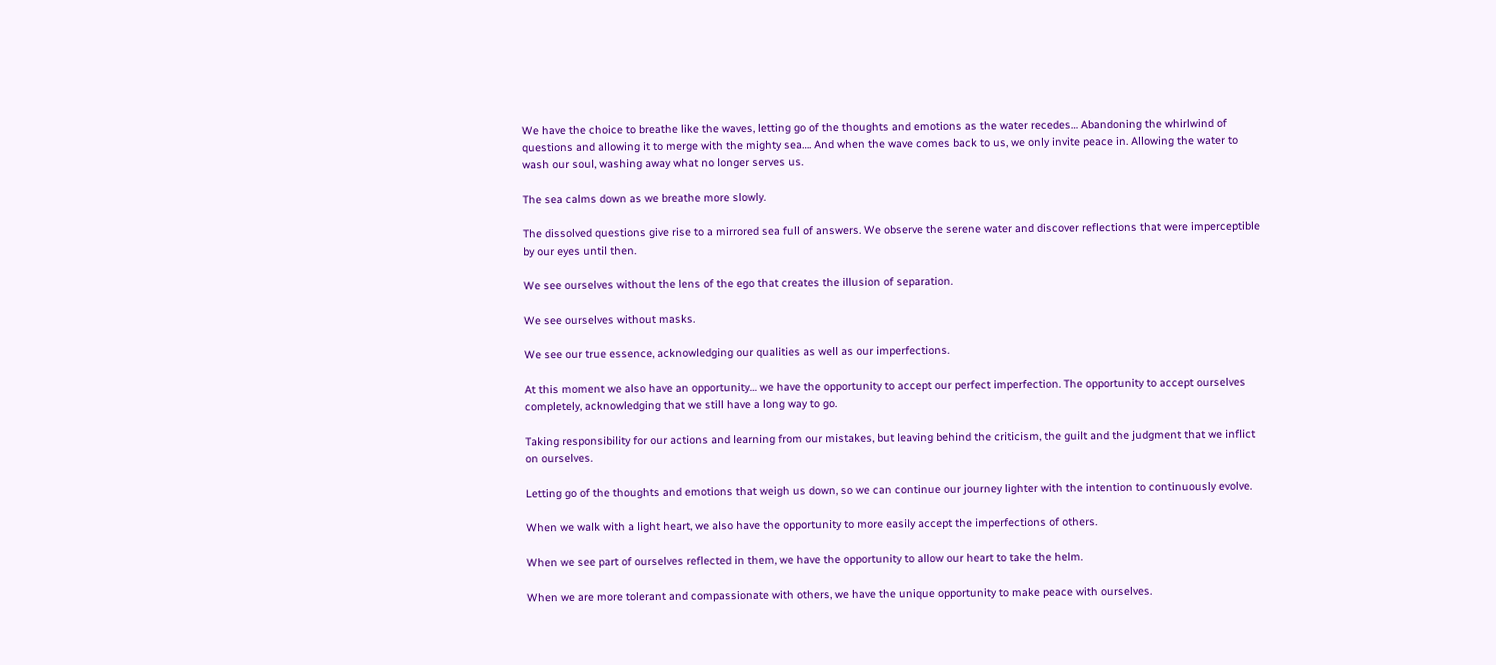We have the choice to breathe like the waves, letting go of the thoughts and emotions as the water recedes… Abandoning the whirlwind of questions and allowing it to merge with the mighty sea…. And when the wave comes back to us, we only invite peace in. Allowing the water to wash our soul, washing away what no longer serves us.

The sea calms down as we breathe more slowly.

The dissolved questions give rise to a mirrored sea full of answers. We observe the serene water and discover reflections that were imperceptible by our eyes until then.

We see ourselves without the lens of the ego that creates the illusion of separation.

We see ourselves without masks.

We see our true essence, acknowledging our qualities as well as our imperfections.

At this moment we also have an opportunity… we have the opportunity to accept our perfect imperfection. The opportunity to accept ourselves completely, acknowledging that we still have a long way to go.

Taking responsibility for our actions and learning from our mistakes, but leaving behind the criticism, the guilt and the judgment that we inflict on ourselves.

Letting go of the thoughts and emotions that weigh us down, so we can continue our journey lighter with the intention to continuously evolve.

When we walk with a light heart, we also have the opportunity to more easily accept the imperfections of others.

When we see part of ourselves reflected in them, we have the opportunity to allow our heart to take the helm.

When we are more tolerant and compassionate with others, we have the unique opportunity to make peace with ourselves.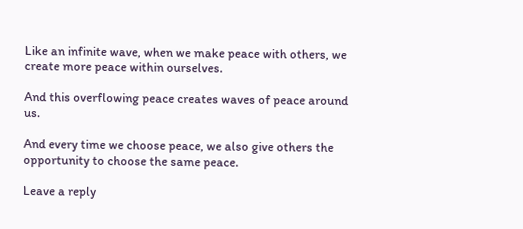Like an infinite wave, when we make peace with others, we create more peace within ourselves.

And this overflowing peace creates waves of peace around us.

And every time we choose peace, we also give others the opportunity to choose the same peace.

Leave a reply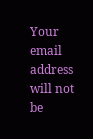Your email address will not be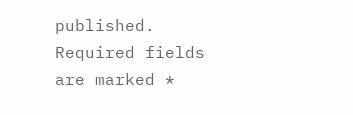published. Required fields are marked *